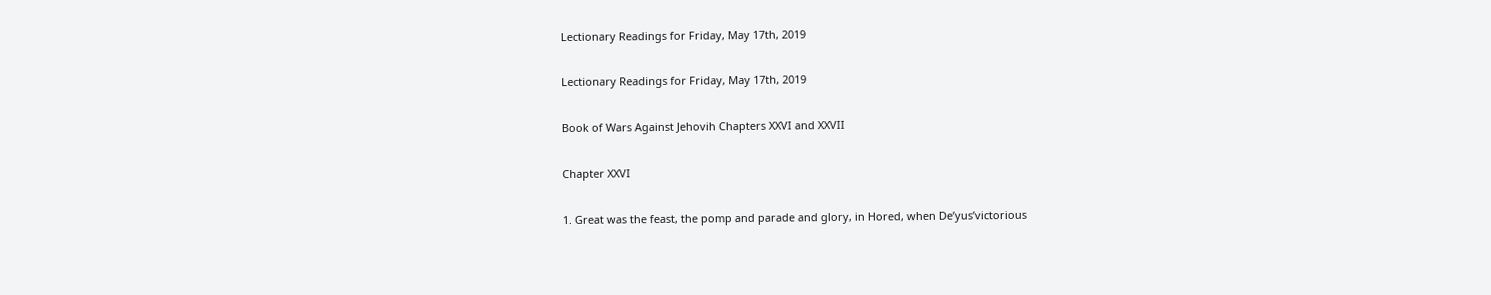Lectionary Readings for Friday, May 17th, 2019

Lectionary Readings for Friday, May 17th, 2019

Book of Wars Against Jehovih Chapters XXVI and XXVII

Chapter XXVI

1. Great was the feast, the pomp and parade and glory, in Hored, when De’yus’victorious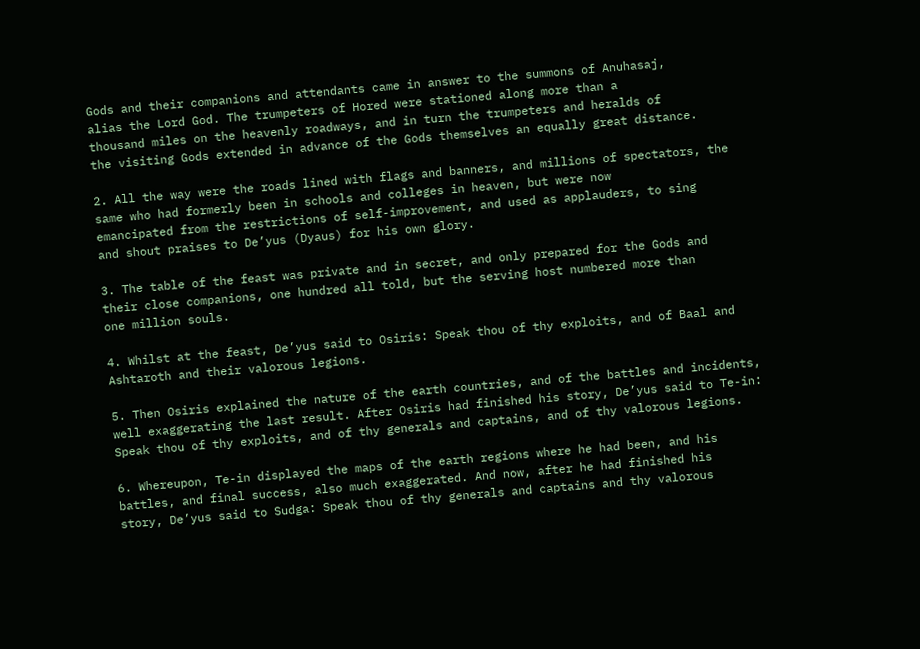Gods and their companions and attendants came in answer to the summons of Anuhasaj,
alias the Lord God. The trumpeters of Hored were stationed along more than a
thousand miles on the heavenly roadways, and in turn the trumpeters and heralds of
the visiting Gods extended in advance of the Gods themselves an equally great distance.

2. All the way were the roads lined with flags and banners, and millions of spectators, the
same who had formerly been in schools and colleges in heaven, but were now
emancipated from the restrictions of self-improvement, and used as applauders, to sing
and shout praises to De’yus (Dyaus) for his own glory.

3. The table of the feast was private and in secret, and only prepared for the Gods and
their close companions, one hundred all told, but the serving host numbered more than
one million souls.

4. Whilst at the feast, De’yus said to Osiris: Speak thou of thy exploits, and of Baal and
Ashtaroth and their valorous legions.

5. Then Osiris explained the nature of the earth countries, and of the battles and incidents,
well exaggerating the last result. After Osiris had finished his story, De’yus said to Te-in:
Speak thou of thy exploits, and of thy generals and captains, and of thy valorous legions.

6. Whereupon, Te-in displayed the maps of the earth regions where he had been, and his
battles, and final success, also much exaggerated. And now, after he had finished his
story, De’yus said to Sudga: Speak thou of thy generals and captains and thy valorous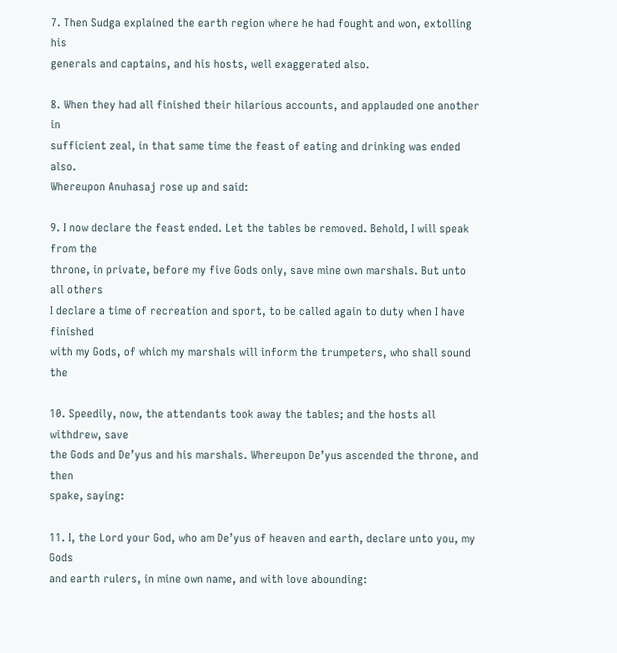7. Then Sudga explained the earth region where he had fought and won, extolling his
generals and captains, and his hosts, well exaggerated also.

8. When they had all finished their hilarious accounts, and applauded one another in
sufficient zeal, in that same time the feast of eating and drinking was ended also.
Whereupon Anuhasaj rose up and said:

9. I now declare the feast ended. Let the tables be removed. Behold, I will speak from the
throne, in private, before my five Gods only, save mine own marshals. But unto all others
I declare a time of recreation and sport, to be called again to duty when I have finished
with my Gods, of which my marshals will inform the trumpeters, who shall sound the

10. Speedily, now, the attendants took away the tables; and the hosts all withdrew, save
the Gods and De’yus and his marshals. Whereupon De’yus ascended the throne, and then
spake, saying:

11. I, the Lord your God, who am De’yus of heaven and earth, declare unto you, my Gods
and earth rulers, in mine own name, and with love abounding: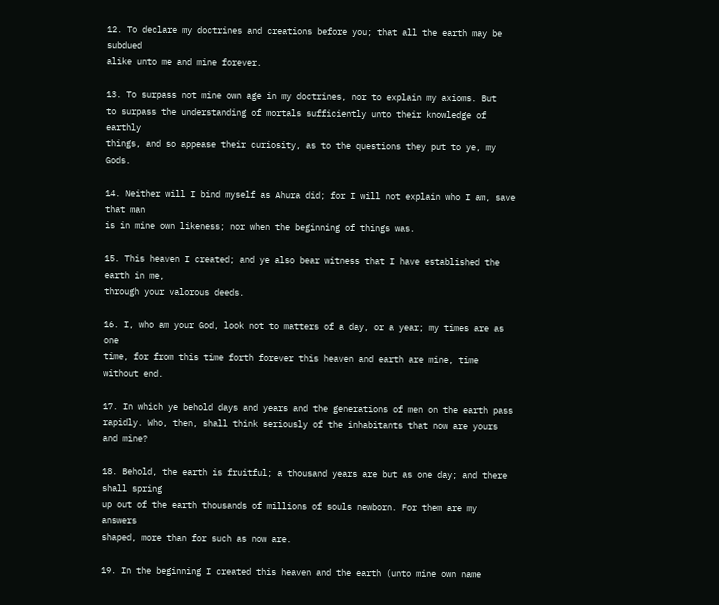12. To declare my doctrines and creations before you; that all the earth may be subdued
alike unto me and mine forever.

13. To surpass not mine own age in my doctrines, nor to explain my axioms. But
to surpass the understanding of mortals sufficiently unto their knowledge of earthly
things, and so appease their curiosity, as to the questions they put to ye, my Gods.

14. Neither will I bind myself as Ahura did; for I will not explain who I am, save that man
is in mine own likeness; nor when the beginning of things was.

15. This heaven I created; and ye also bear witness that I have established the earth in me,
through your valorous deeds.

16. I, who am your God, look not to matters of a day, or a year; my times are as one
time, for from this time forth forever this heaven and earth are mine, time without end.

17. In which ye behold days and years and the generations of men on the earth pass
rapidly. Who, then, shall think seriously of the inhabitants that now are yours and mine?

18. Behold, the earth is fruitful; a thousand years are but as one day; and there shall spring
up out of the earth thousands of millions of souls newborn. For them are my answers
shaped, more than for such as now are.

19. In the beginning I created this heaven and the earth (unto mine own name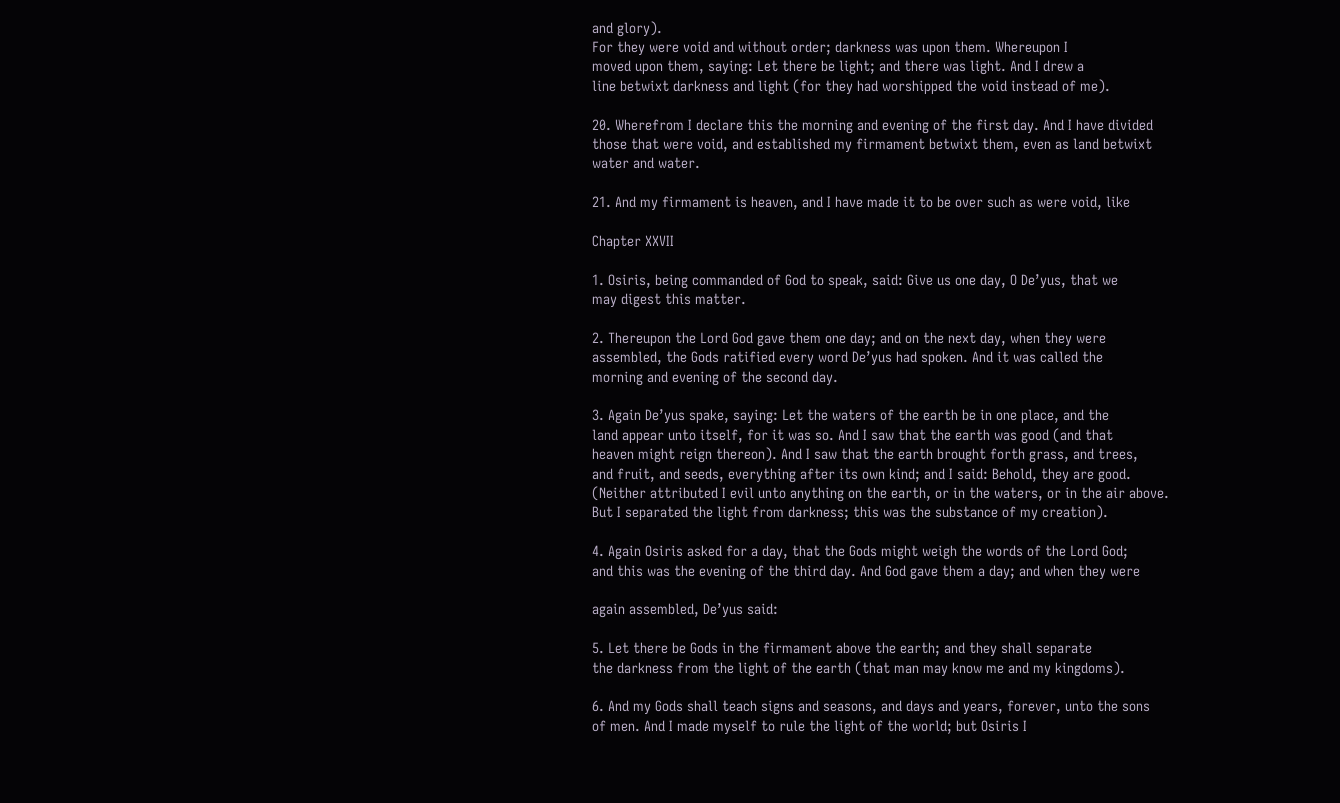and glory).
For they were void and without order; darkness was upon them. Whereupon I
moved upon them, saying: Let there be light; and there was light. And I drew a
line betwixt darkness and light (for they had worshipped the void instead of me).

20. Wherefrom I declare this the morning and evening of the first day. And I have divided
those that were void, and established my firmament betwixt them, even as land betwixt
water and water.

21. And my firmament is heaven, and I have made it to be over such as were void, like

Chapter XXVII

1. Osiris, being commanded of God to speak, said: Give us one day, O De’yus, that we
may digest this matter.

2. Thereupon the Lord God gave them one day; and on the next day, when they were
assembled, the Gods ratified every word De’yus had spoken. And it was called the
morning and evening of the second day.

3. Again De’yus spake, saying: Let the waters of the earth be in one place, and the
land appear unto itself, for it was so. And I saw that the earth was good (and that
heaven might reign thereon). And I saw that the earth brought forth grass, and trees,
and fruit, and seeds, everything after its own kind; and I said: Behold, they are good.
(Neither attributed I evil unto anything on the earth, or in the waters, or in the air above.
But I separated the light from darkness; this was the substance of my creation).

4. Again Osiris asked for a day, that the Gods might weigh the words of the Lord God;
and this was the evening of the third day. And God gave them a day; and when they were

again assembled, De’yus said:

5. Let there be Gods in the firmament above the earth; and they shall separate
the darkness from the light of the earth (that man may know me and my kingdoms).

6. And my Gods shall teach signs and seasons, and days and years, forever, unto the sons
of men. And I made myself to rule the light of the world; but Osiris I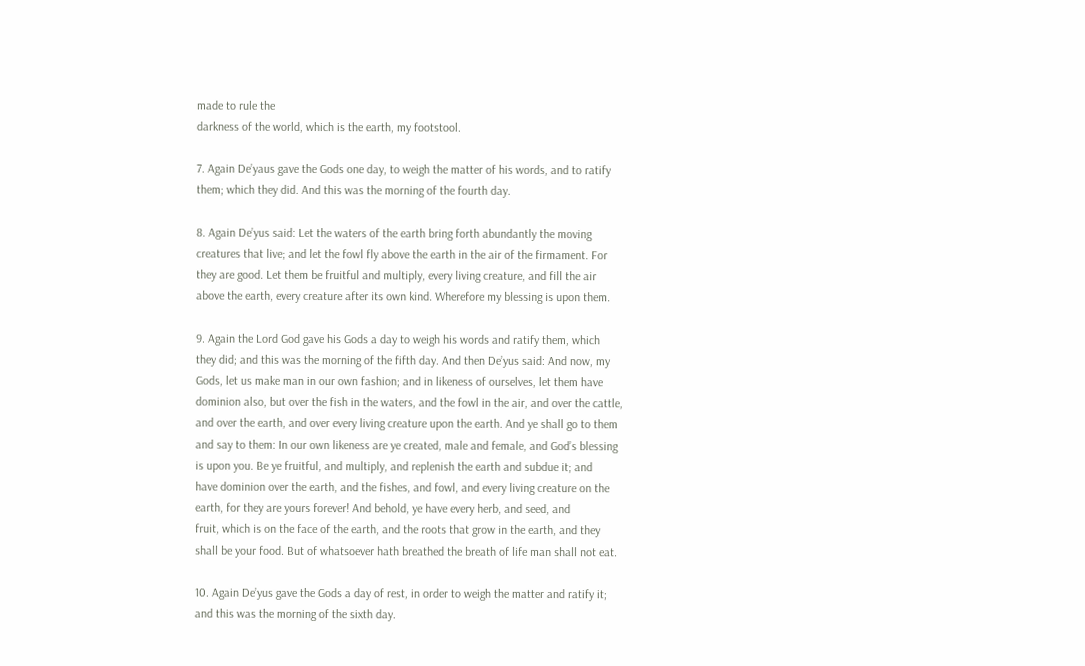made to rule the
darkness of the world, which is the earth, my footstool.

7. Again De’yaus gave the Gods one day, to weigh the matter of his words, and to ratify
them; which they did. And this was the morning of the fourth day.

8. Again De’yus said: Let the waters of the earth bring forth abundantly the moving
creatures that live; and let the fowl fly above the earth in the air of the firmament. For
they are good. Let them be fruitful and multiply, every living creature, and fill the air
above the earth, every creature after its own kind. Wherefore my blessing is upon them.

9. Again the Lord God gave his Gods a day to weigh his words and ratify them, which
they did; and this was the morning of the fifth day. And then De’yus said: And now, my
Gods, let us make man in our own fashion; and in likeness of ourselves, let them have
dominion also, but over the fish in the waters, and the fowl in the air, and over the cattle,
and over the earth, and over every living creature upon the earth. And ye shall go to them
and say to them: In our own likeness are ye created, male and female, and God’s blessing
is upon you. Be ye fruitful, and multiply, and replenish the earth and subdue it; and
have dominion over the earth, and the fishes, and fowl, and every living creature on the
earth, for they are yours forever! And behold, ye have every herb, and seed, and
fruit, which is on the face of the earth, and the roots that grow in the earth, and they
shall be your food. But of whatsoever hath breathed the breath of life man shall not eat.

10. Again De’yus gave the Gods a day of rest, in order to weigh the matter and ratify it;
and this was the morning of the sixth day.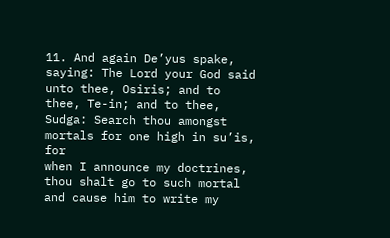11. And again De’yus spake, saying: The Lord your God said unto thee, Osiris; and to
thee, Te-in; and to thee, Sudga: Search thou amongst mortals for one high in su’is, for
when I announce my doctrines, thou shalt go to such mortal and cause him to write my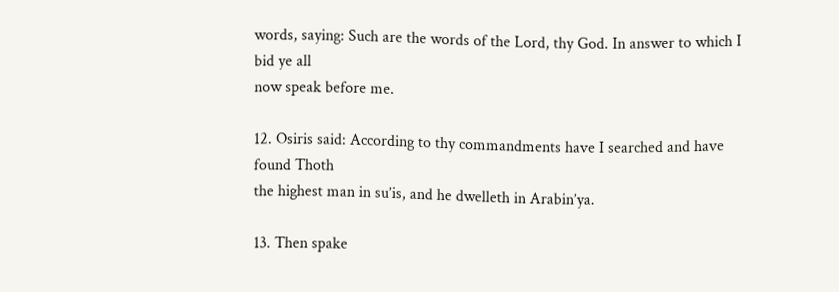words, saying: Such are the words of the Lord, thy God. In answer to which I bid ye all
now speak before me.

12. Osiris said: According to thy commandments have I searched and have found Thoth
the highest man in su’is, and he dwelleth in Arabin’ya.

13. Then spake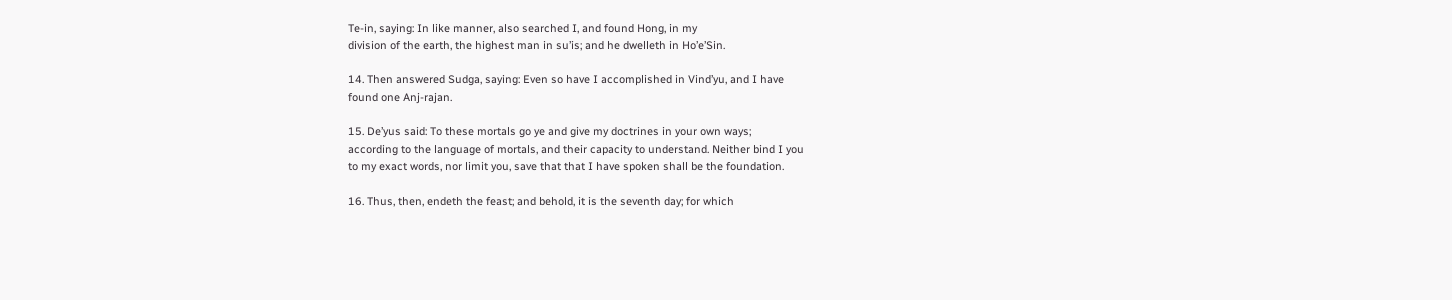Te-in, saying: In like manner, also searched I, and found Hong, in my
division of the earth, the highest man in su’is; and he dwelleth in Ho’e’Sin.

14. Then answered Sudga, saying: Even so have I accomplished in Vind’yu, and I have
found one Anj-rajan.

15. De’yus said: To these mortals go ye and give my doctrines in your own ways;
according to the language of mortals, and their capacity to understand. Neither bind I you
to my exact words, nor limit you, save that that I have spoken shall be the foundation.

16. Thus, then, endeth the feast; and behold, it is the seventh day; for which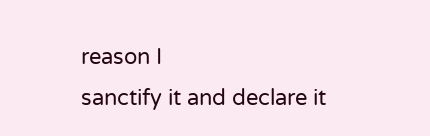reason I
sanctify it and declare it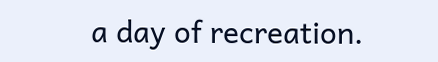a day of recreation.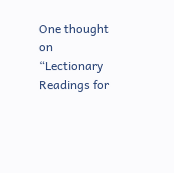One thought on “Lectionary Readings for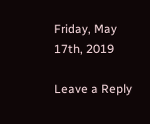Friday, May 17th, 2019

Leave a Reply